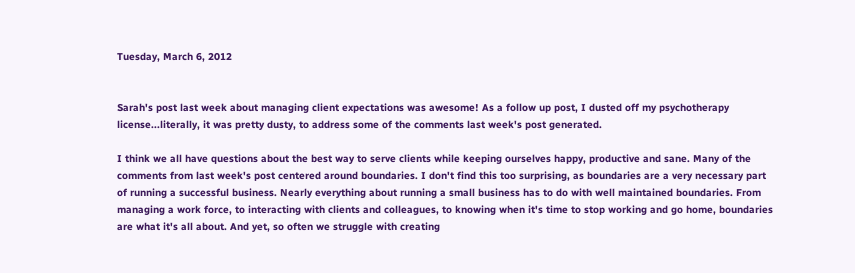Tuesday, March 6, 2012


Sarah's post last week about managing client expectations was awesome! As a follow up post, I dusted off my psychotherapy license...literally, it was pretty dusty, to address some of the comments last week's post generated.

I think we all have questions about the best way to serve clients while keeping ourselves happy, productive and sane. Many of the comments from last week's post centered around boundaries. I don't find this too surprising, as boundaries are a very necessary part of running a successful business. Nearly everything about running a small business has to do with well maintained boundaries. From managing a work force, to interacting with clients and colleagues, to knowing when it's time to stop working and go home, boundaries are what it's all about. And yet, so often we struggle with creating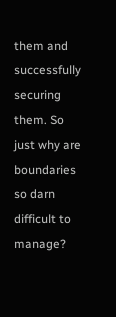them and successfully securing them. So just why are boundaries so darn difficult to manage?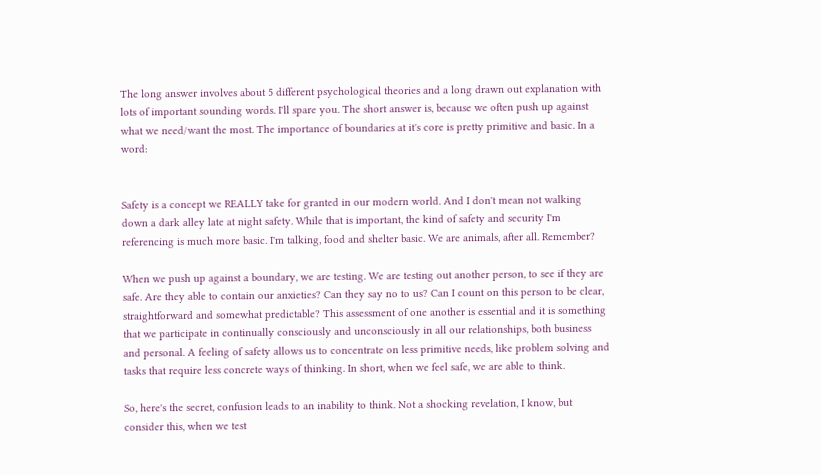The long answer involves about 5 different psychological theories and a long drawn out explanation with lots of important sounding words. I'll spare you. The short answer is, because we often push up against what we need/want the most. The importance of boundaries at it's core is pretty primitive and basic. In a word:


Safety is a concept we REALLY take for granted in our modern world. And I don't mean not walking down a dark alley late at night safety. While that is important, the kind of safety and security I'm referencing is much more basic. I'm talking, food and shelter basic. We are animals, after all. Remember?

When we push up against a boundary, we are testing. We are testing out another person, to see if they are safe. Are they able to contain our anxieties? Can they say no to us? Can I count on this person to be clear, straightforward and somewhat predictable? This assessment of one another is essential and it is something that we participate in continually consciously and unconsciously in all our relationships, both business and personal. A feeling of safety allows us to concentrate on less primitive needs, like problem solving and tasks that require less concrete ways of thinking. In short, when we feel safe, we are able to think.

So, here's the secret, confusion leads to an inability to think. Not a shocking revelation, I know, but consider this, when we test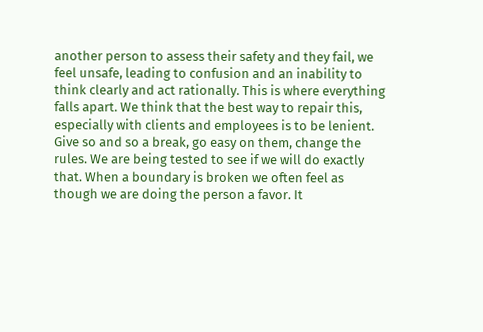another person to assess their safety and they fail, we feel unsafe, leading to confusion and an inability to think clearly and act rationally. This is where everything falls apart. We think that the best way to repair this, especially with clients and employees is to be lenient. Give so and so a break, go easy on them, change the rules. We are being tested to see if we will do exactly that. When a boundary is broken we often feel as though we are doing the person a favor. It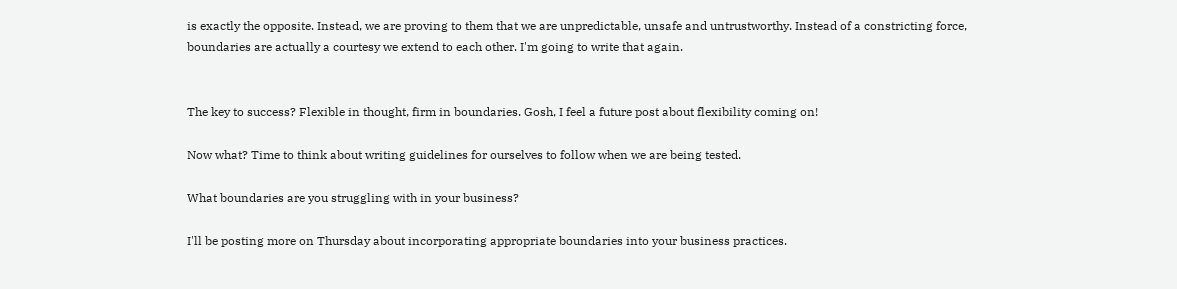is exactly the opposite. Instead, we are proving to them that we are unpredictable, unsafe and untrustworthy. Instead of a constricting force, boundaries are actually a courtesy we extend to each other. I'm going to write that again.


The key to success? Flexible in thought, firm in boundaries. Gosh, I feel a future post about flexibility coming on!

Now what? Time to think about writing guidelines for ourselves to follow when we are being tested.

What boundaries are you struggling with in your business?

I'll be posting more on Thursday about incorporating appropriate boundaries into your business practices.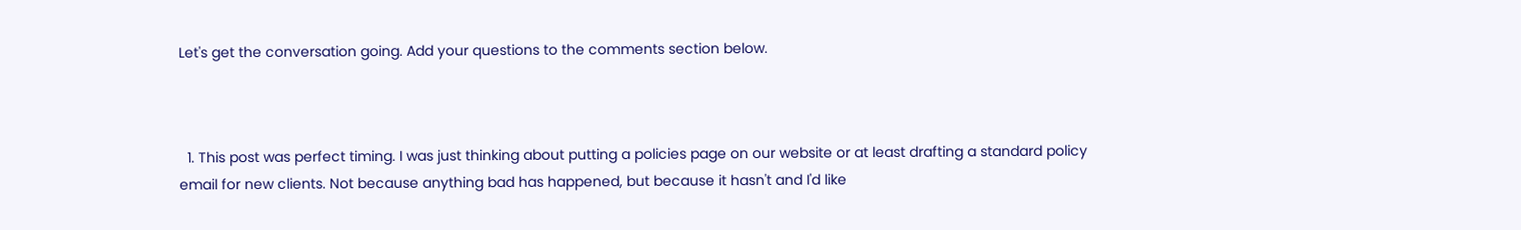Let's get the conversation going. Add your questions to the comments section below.



  1. This post was perfect timing. I was just thinking about putting a policies page on our website or at least drafting a standard policy email for new clients. Not because anything bad has happened, but because it hasn't and I'd like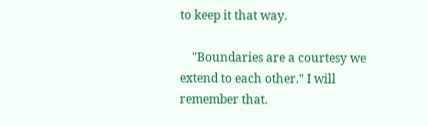to keep it that way.

    "Boundaries are a courtesy we extend to each other." I will remember that.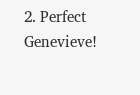2. Perfect Genevieve!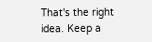That's the right idea. Keep a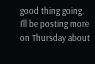good thing going. I'll be posting more on Thursday about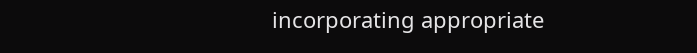incorporating appropriate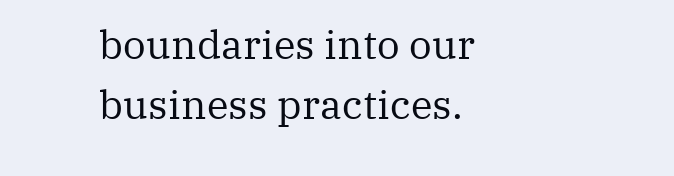boundaries into our business practices.